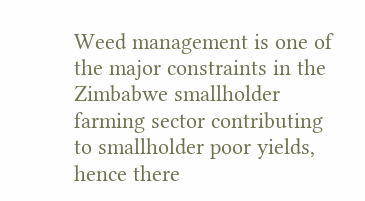Weed management is one of the major constraints in the Zimbabwe smallholder farming sector contributing to smallholder poor yields, hence there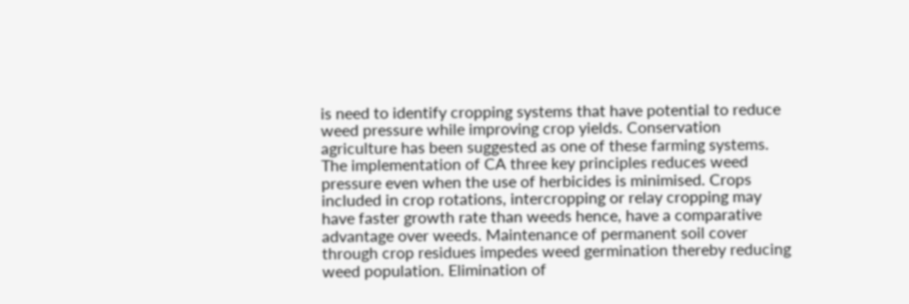is need to identify cropping systems that have potential to reduce weed pressure while improving crop yields. Conservation agriculture has been suggested as one of these farming systems. The implementation of CA three key principles reduces weed pressure even when the use of herbicides is minimised. Crops included in crop rotations, intercropping or relay cropping may have faster growth rate than weeds hence, have a comparative advantage over weeds. Maintenance of permanent soil cover through crop residues impedes weed germination thereby reducing weed population. Elimination of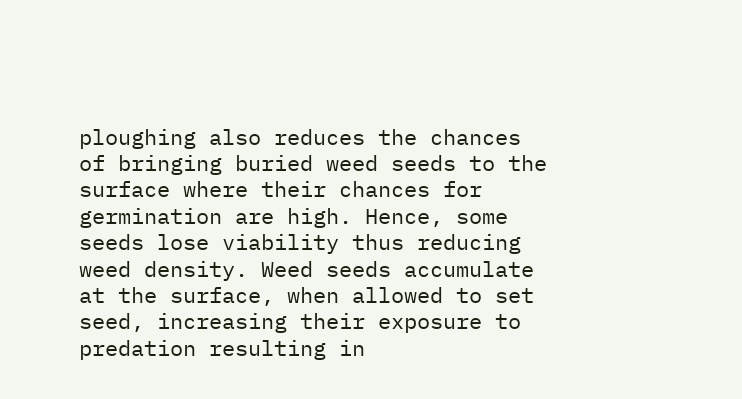ploughing also reduces the chances of bringing buried weed seeds to the surface where their chances for germination are high. Hence, some seeds lose viability thus reducing weed density. Weed seeds accumulate at the surface, when allowed to set seed, increasing their exposure to predation resulting in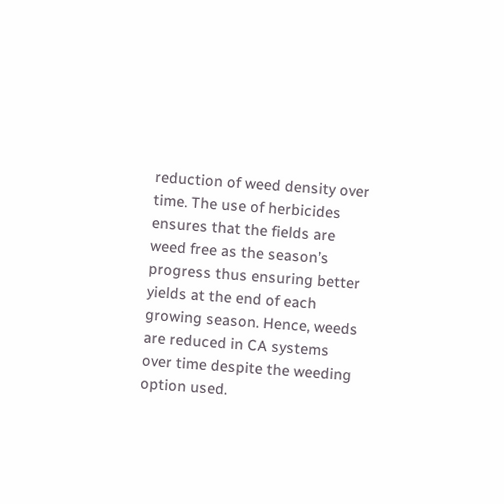reduction of weed density over time. The use of herbicides ensures that the fields are weed free as the season’s progress thus ensuring better yields at the end of each growing season. Hence, weeds are reduced in CA systems over time despite the weeding option used.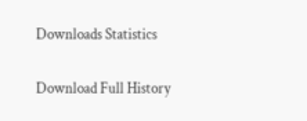Downloads Statistics

Download Full History